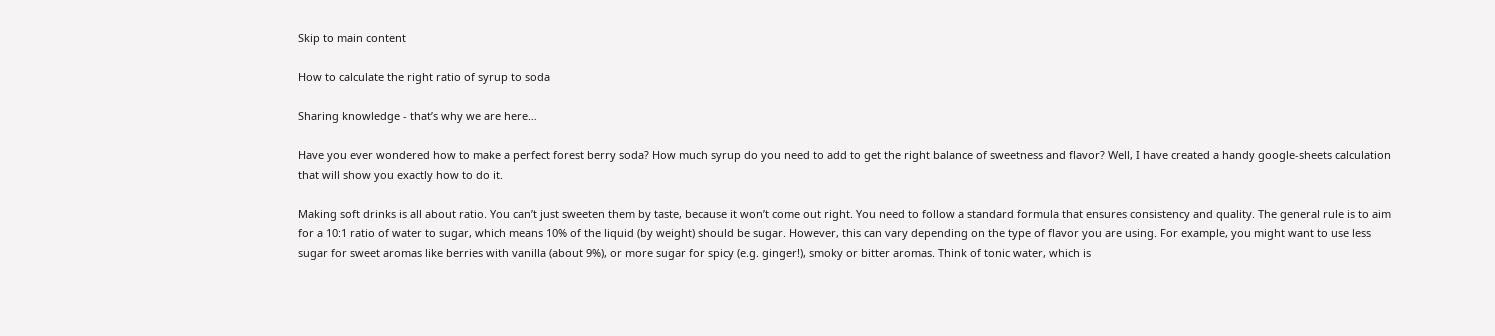Skip to main content

How to calculate the right ratio of syrup to soda

Sharing knowledge - that’s why we are here…

Have you ever wondered how to make a perfect forest berry soda? How much syrup do you need to add to get the right balance of sweetness and flavor? Well, I have created a handy google-sheets calculation that will show you exactly how to do it.

Making soft drinks is all about ratio. You can’t just sweeten them by taste, because it won’t come out right. You need to follow a standard formula that ensures consistency and quality. The general rule is to aim for a 10:1 ratio of water to sugar, which means 10% of the liquid (by weight) should be sugar. However, this can vary depending on the type of flavor you are using. For example, you might want to use less sugar for sweet aromas like berries with vanilla (about 9%), or more sugar for spicy (e.g. ginger!), smoky or bitter aromas. Think of tonic water, which is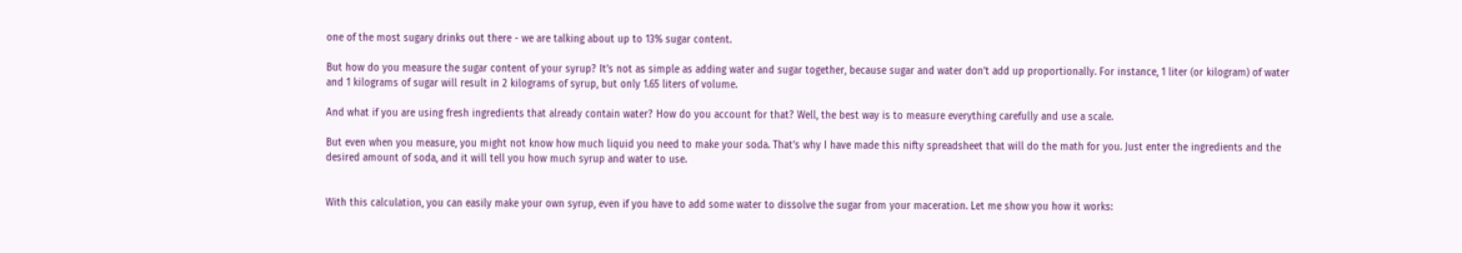one of the most sugary drinks out there - we are talking about up to 13% sugar content.

But how do you measure the sugar content of your syrup? It’s not as simple as adding water and sugar together, because sugar and water don’t add up proportionally. For instance, 1 liter (or kilogram) of water and 1 kilograms of sugar will result in 2 kilograms of syrup, but only 1.65 liters of volume.

And what if you are using fresh ingredients that already contain water? How do you account for that? Well, the best way is to measure everything carefully and use a scale.

But even when you measure, you might not know how much liquid you need to make your soda. That’s why I have made this nifty spreadsheet that will do the math for you. Just enter the ingredients and the desired amount of soda, and it will tell you how much syrup and water to use.


With this calculation, you can easily make your own syrup, even if you have to add some water to dissolve the sugar from your maceration. Let me show you how it works: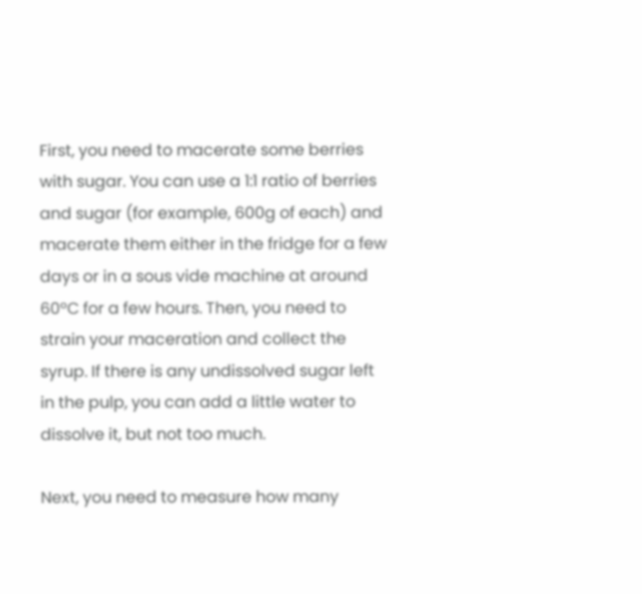First, you need to macerate some berries with sugar. You can use a 1:1 ratio of berries and sugar (for example, 600g of each) and macerate them either in the fridge for a few days or in a sous vide machine at around 60ºC for a few hours. Then, you need to strain your maceration and collect the syrup. If there is any undissolved sugar left in the pulp, you can add a little water to dissolve it, but not too much.

Next, you need to measure how many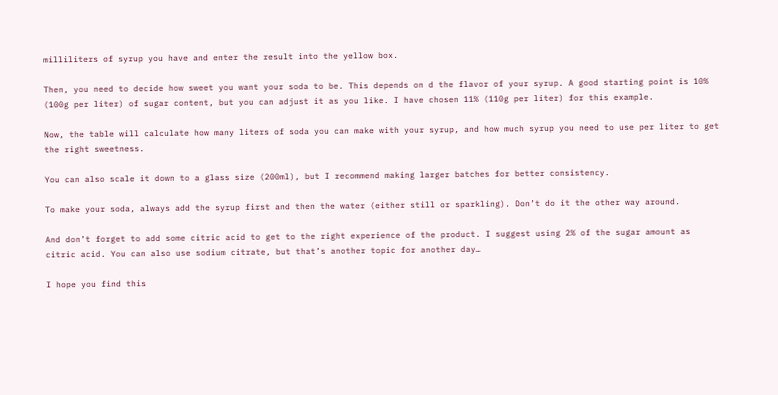milliliters of syrup you have and enter the result into the yellow box.

Then, you need to decide how sweet you want your soda to be. This depends on d the flavor of your syrup. A good starting point is 10% (100g per liter) of sugar content, but you can adjust it as you like. I have chosen 11% (110g per liter) for this example.

Now, the table will calculate how many liters of soda you can make with your syrup, and how much syrup you need to use per liter to get the right sweetness.

You can also scale it down to a glass size (200ml), but I recommend making larger batches for better consistency.

To make your soda, always add the syrup first and then the water (either still or sparkling). Don’t do it the other way around.

And don’t forget to add some citric acid to get to the right experience of the product. I suggest using 2% of the sugar amount as citric acid. You can also use sodium citrate, but that’s another topic for another day…

I hope you find this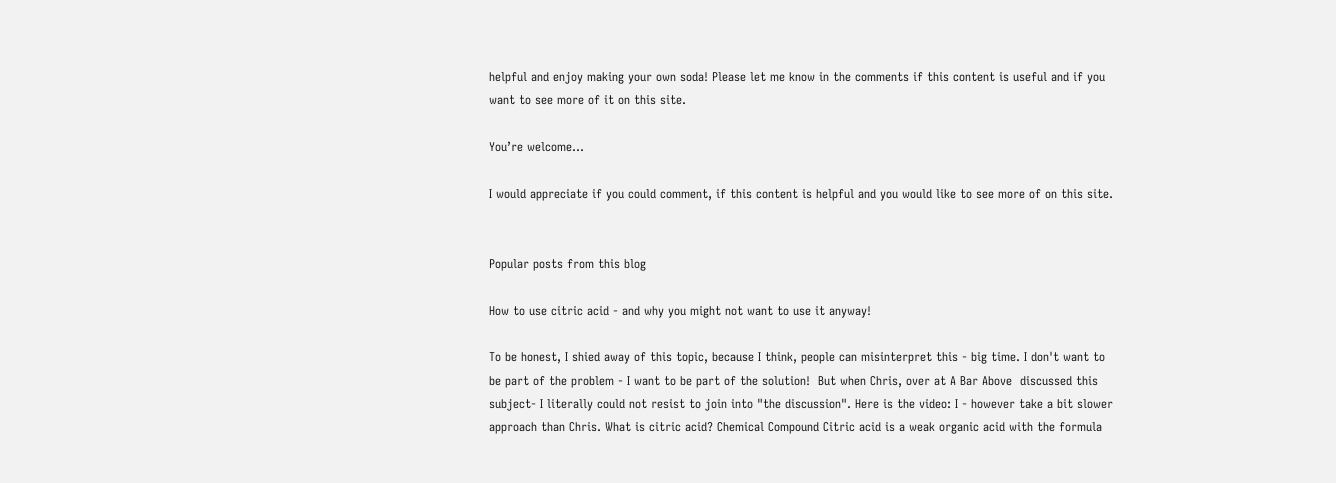helpful and enjoy making your own soda! Please let me know in the comments if this content is useful and if you want to see more of it on this site.

You’re welcome...

I would appreciate if you could comment, if this content is helpful and you would like to see more of on this site.


Popular posts from this blog

How to use citric acid - and why you might not want to use it anyway!

To be honest, I shied away of this topic, because I think, people can misinterpret this - big time. I don't want to be part of the problem - I want to be part of the solution!  But when Chris, over at A Bar Above  discussed this subject- I literally could not resist to join into "the discussion". Here is the video: I - however take a bit slower approach than Chris. What is citric acid? Chemical Compound Citric acid is a weak organic acid with the formula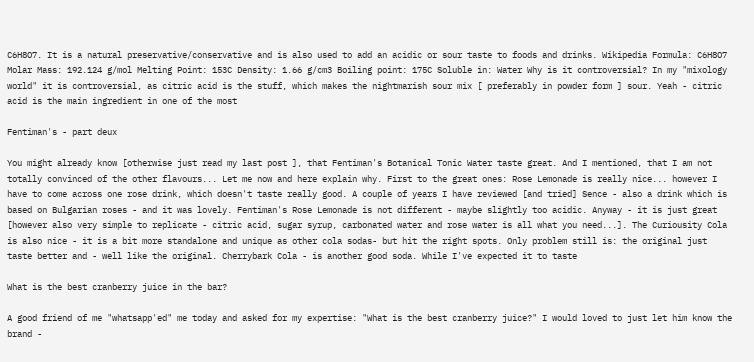C6H8O7. It is a natural preservative/conservative and is also used to add an acidic or sour taste to foods and drinks. Wikipedia Formula: C6H8O7 Molar Mass: 192.124 g/mol Melting Point: 153C Density: 1.66 g/cm3 Boiling point: 175C Soluble in: Water Why is it controversial? In my "mixology world" it is controversial, as citric acid is the stuff, which makes the nightmarish sour mix [ preferably in powder form ] sour. Yeah - citric acid is the main ingredient in one of the most

Fentiman's - part deux

You might already know [otherwise just read my last post ], that Fentiman's Botanical Tonic Water taste great. And I mentioned, that I am not totally convinced of the other flavours... Let me now and here explain why. First to the great ones: Rose Lemonade is really nice... however I have to come across one rose drink, which doesn't taste really good. A couple of years I have reviewed [and tried] Sence - also a drink which is based on Bulgarian roses - and it was lovely. Fentiman's Rose Lemonade is not different - maybe slightly too acidic. Anyway - it is just great [however also very simple to replicate - citric acid, sugar syrup, carbonated water and rose water is all what you need...]. The Curiousity Cola is also nice - it is a bit more standalone and unique as other cola sodas- but hit the right spots. Only problem still is: the original just taste better and - well like the original. Cherrybark Cola - is another good soda. While I've expected it to taste

What is the best cranberry juice in the bar?

A good friend of me "whatsapp'ed" me today and asked for my expertise: "What is the best cranberry juice?" I would loved to just let him know the brand -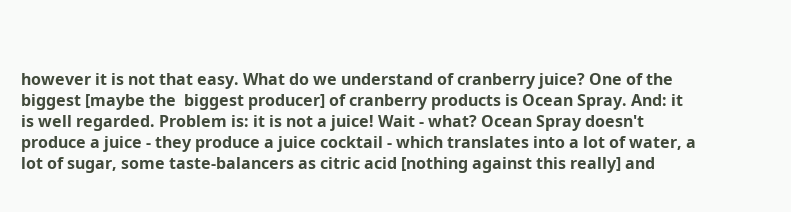however it is not that easy. What do we understand of cranberry juice? One of the biggest [maybe the  biggest producer] of cranberry products is Ocean Spray. And: it is well regarded. Problem is: it is not a juice! Wait - what? Ocean Spray doesn't produce a juice - they produce a juice cocktail - which translates into a lot of water, a lot of sugar, some taste-balancers as citric acid [nothing against this really] and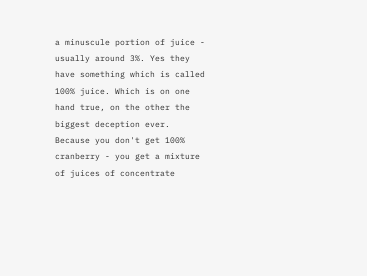a minuscule portion of juice - usually around 3%. Yes they have something which is called 100% juice. Which is on one hand true, on the other the biggest deception ever. Because you don't get 100% cranberry - you get a mixture of juices of concentrate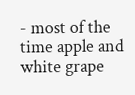- most of the time apple and white grape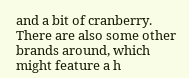and a bit of cranberry. There are also some other brands around, which might feature a h